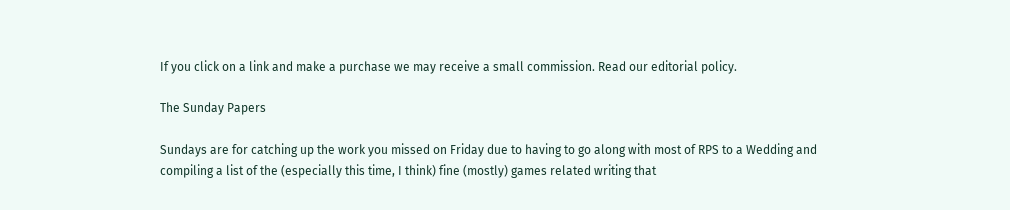If you click on a link and make a purchase we may receive a small commission. Read our editorial policy.

The Sunday Papers

Sundays are for catching up the work you missed on Friday due to having to go along with most of RPS to a Wedding and compiling a list of the (especially this time, I think) fine (mostly) games related writing that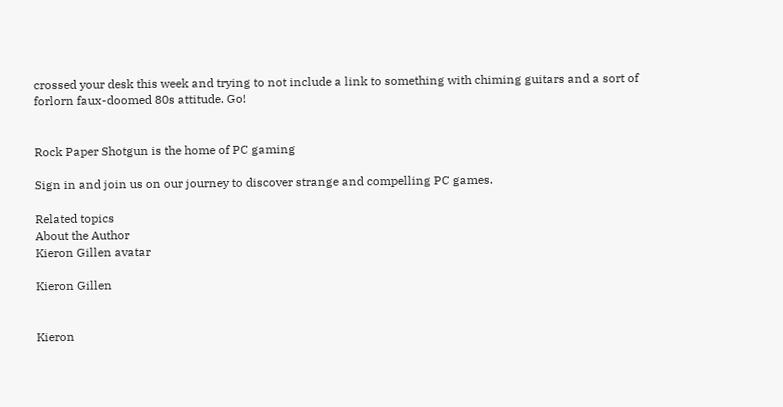crossed your desk this week and trying to not include a link to something with chiming guitars and a sort of forlorn faux-doomed 80s attitude. Go!


Rock Paper Shotgun is the home of PC gaming

Sign in and join us on our journey to discover strange and compelling PC games.

Related topics
About the Author
Kieron Gillen avatar

Kieron Gillen


Kieron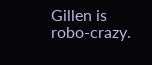Gillen is robo-crazy.